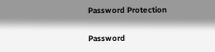Password Protection

Password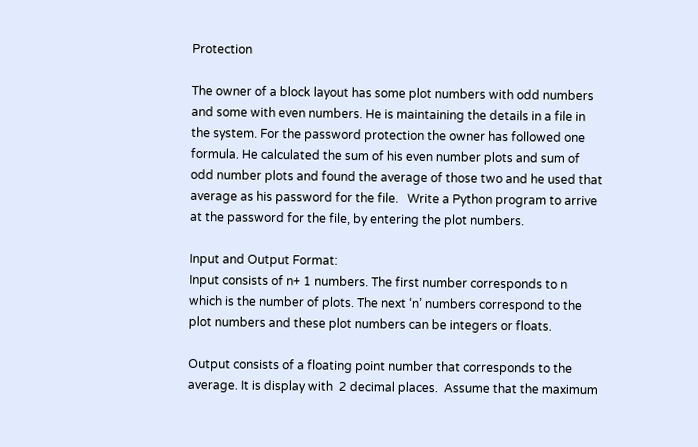Protection

The owner of a block layout has some plot numbers with odd numbers and some with even numbers. He is maintaining the details in a file in the system. For the password protection the owner has followed one formula. He calculated the sum of his even number plots and sum of odd number plots and found the average of those two and he used that average as his password for the file.   Write a Python program to arrive at the password for the file, by entering the plot numbers.

Input and Output Format:
Input consists of n+ 1 numbers. The first number corresponds to n which is the number of plots. The next ‘n’ numbers correspond to the plot numbers and these plot numbers can be integers or floats.

Output consists of a floating point number that corresponds to the average. It is display with  2 decimal places.  Assume that the maximum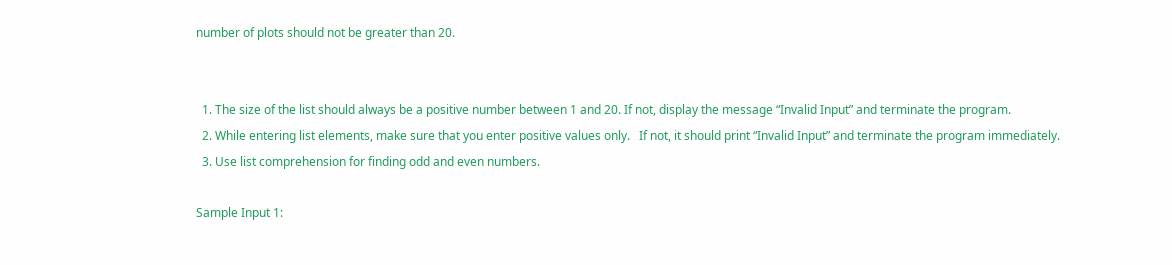number of plots should not be greater than 20.


  1. The size of the list should always be a positive number between 1 and 20. If not, display the message “Invalid Input” and terminate the program.
  2. While entering list elements, make sure that you enter positive values only.   If not, it should print “Invalid Input” and terminate the program immediately.
  3. Use list comprehension for finding odd and even numbers.

Sample Input 1: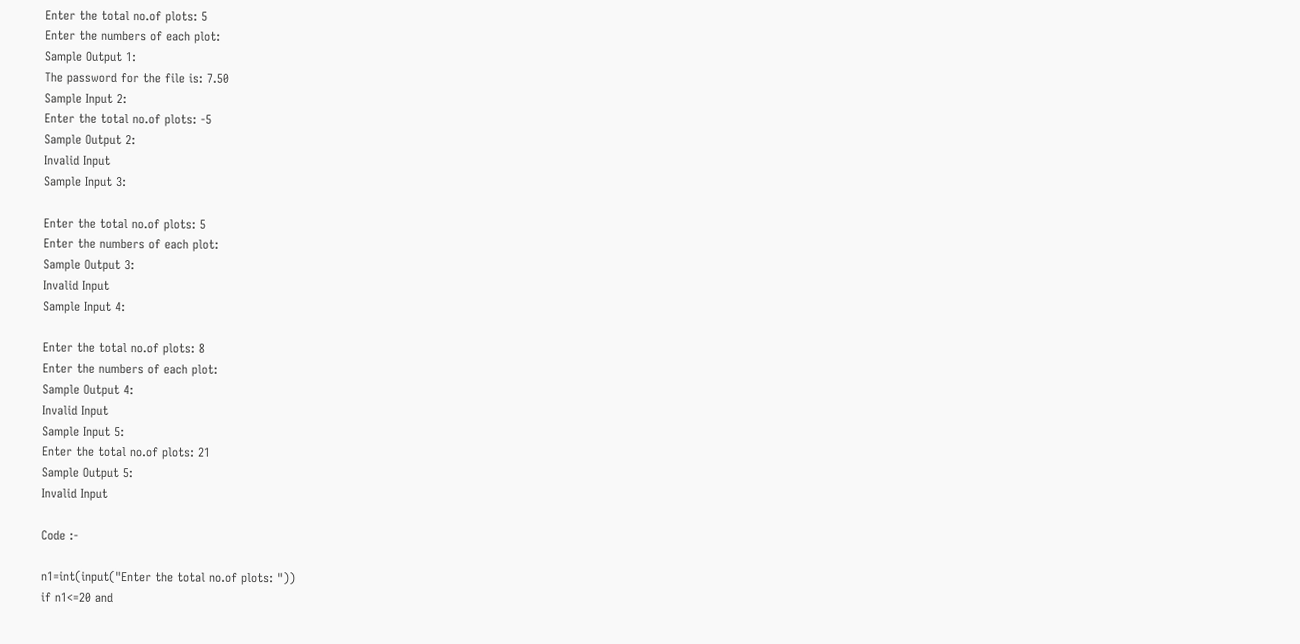Enter the total no.of plots: 5
Enter the numbers of each plot:
Sample Output 1:
The password for the file is: 7.50
Sample Input 2:
Enter the total no.of plots: -5
Sample Output 2:
Invalid Input
Sample Input 3:

Enter the total no.of plots: 5
Enter the numbers of each plot:
Sample Output 3:
Invalid Input
Sample Input 4:

Enter the total no.of plots: 8
Enter the numbers of each plot:
Sample Output 4:
Invalid Input
Sample Input 5:
Enter the total no.of plots: 21
Sample Output 5:
Invalid Input

Code :-

n1=int(input("Enter the total no.of plots: "))
if n1<=20 and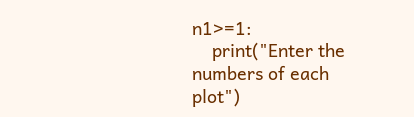n1>=1:
    print("Enter the numbers of each plot")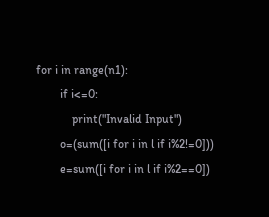for i in range(n1):
        if i<=0:
            print("Invalid Input")
        o=(sum([i for i in l if i%2!=0]))
        e=sum([i for i in l if i%2==0])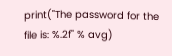print("The password for the file is: %.2f" % avg)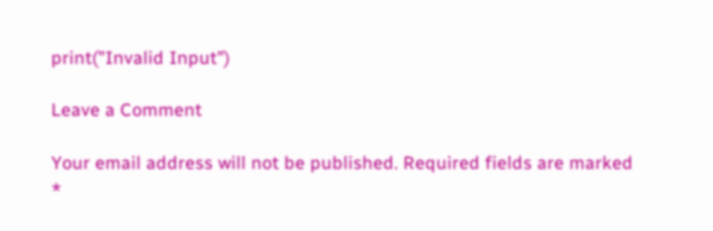print("Invalid Input")

Leave a Comment

Your email address will not be published. Required fields are marked *